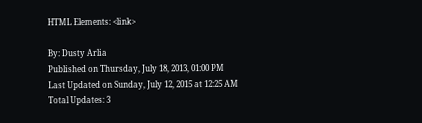HTML Elements: <link>

By: Dusty Arlia
Published on Thursday, July 18, 2013, 01:00 PM
Last Updated on Sunday, July 12, 2015 at 12:25 AM
Total Updates: 3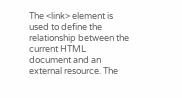The <link> element is used to define the relationship between the current HTML document and an external resource. The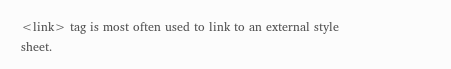<link> tag is most often used to link to an external style sheet.